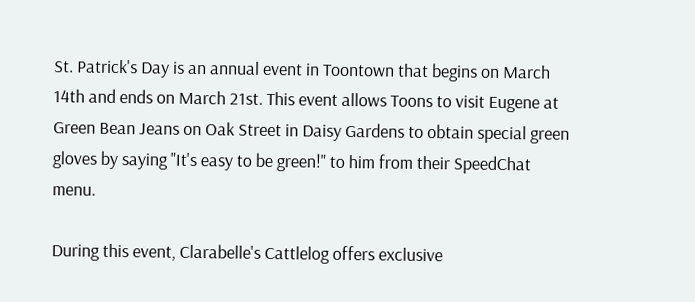St. Patrick's Day is an annual event in Toontown that begins on March 14th and ends on March 21st. This event allows Toons to visit Eugene at Green Bean Jeans on Oak Street in Daisy Gardens to obtain special green gloves by saying "It's easy to be green!" to him from their SpeedChat menu.

During this event, Clarabelle's Cattlelog offers exclusive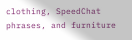clothing, SpeedChat phrases, and furniture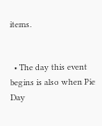items.


  • The day this event begins is also when Pie Day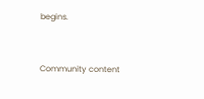begins.


Community content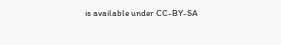is available under CC-BY-SA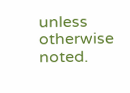unless otherwise noted.